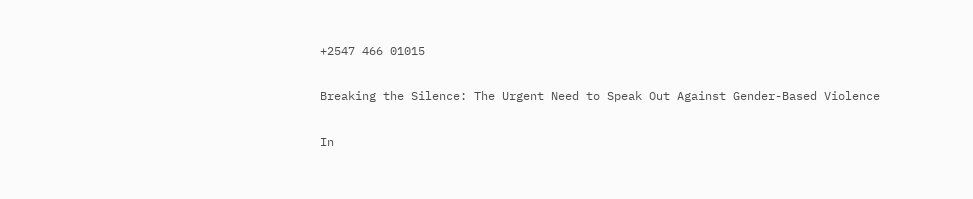+2547 466 01015

Breaking the Silence: The Urgent Need to Speak Out Against Gender-Based Violence

In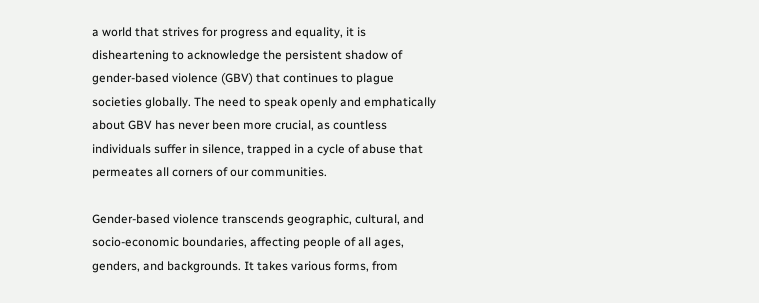a world that strives for progress and equality, it is disheartening to acknowledge the persistent shadow of gender-based violence (GBV) that continues to plague societies globally. The need to speak openly and emphatically about GBV has never been more crucial, as countless individuals suffer in silence, trapped in a cycle of abuse that permeates all corners of our communities.

Gender-based violence transcends geographic, cultural, and socio-economic boundaries, affecting people of all ages, genders, and backgrounds. It takes various forms, from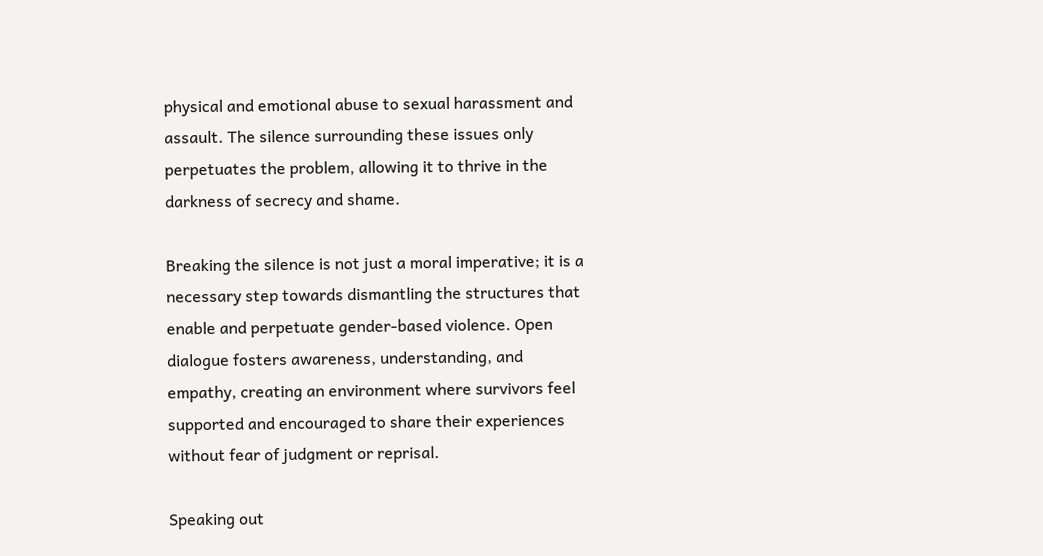physical and emotional abuse to sexual harassment and assault. The silence surrounding these issues only perpetuates the problem, allowing it to thrive in the darkness of secrecy and shame.

Breaking the silence is not just a moral imperative; it is a necessary step towards dismantling the structures that enable and perpetuate gender-based violence. Open dialogue fosters awareness, understanding, and empathy, creating an environment where survivors feel supported and encouraged to share their experiences without fear of judgment or reprisal.

Speaking out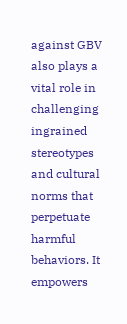against GBV also plays a vital role in challenging ingrained stereotypes and cultural norms that perpetuate harmful behaviors. It empowers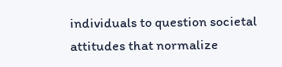individuals to question societal attitudes that normalize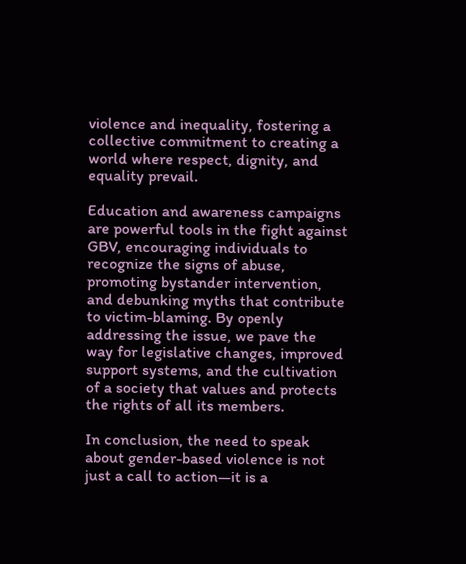violence and inequality, fostering a collective commitment to creating a world where respect, dignity, and equality prevail.

Education and awareness campaigns are powerful tools in the fight against GBV, encouraging individuals to recognize the signs of abuse, promoting bystander intervention, and debunking myths that contribute to victim-blaming. By openly addressing the issue, we pave the way for legislative changes, improved support systems, and the cultivation of a society that values and protects the rights of all its members.

In conclusion, the need to speak about gender-based violence is not just a call to action—it is a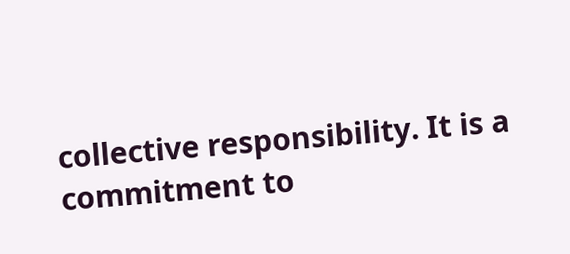collective responsibility. It is a commitment to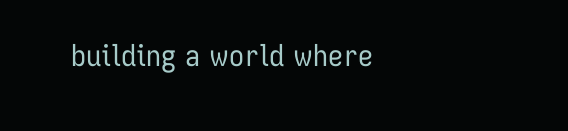building a world where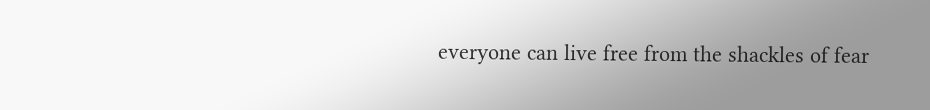everyone can live free from the shackles of fear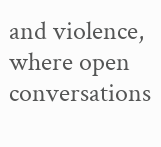and violence, where open conversations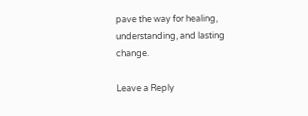pave the way for healing, understanding, and lasting change.

Leave a Reply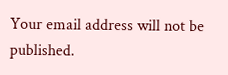Your email address will not be published.